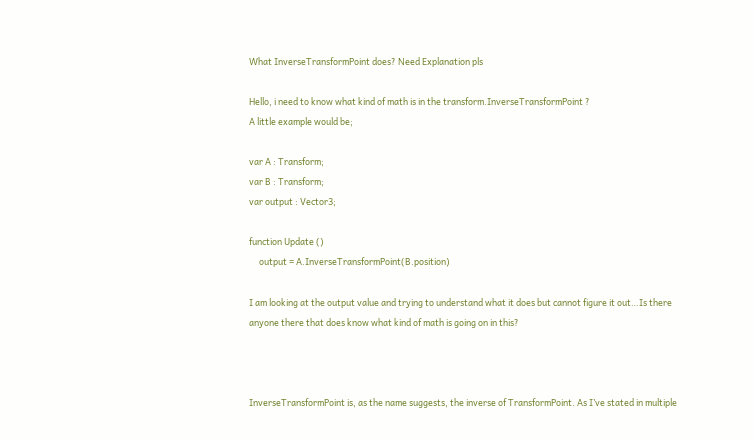What InverseTransformPoint does? Need Explanation pls

Hello, i need to know what kind of math is in the transform.InverseTransformPoint ?
A little example would be;

var A : Transform;
var B : Transform;
var output : Vector3;

function Update ()
     output = A.InverseTransformPoint(B.position)

I am looking at the output value and trying to understand what it does but cannot figure it out…Is there anyone there that does know what kind of math is going on in this?



InverseTransformPoint is, as the name suggests, the inverse of TransformPoint. As I’ve stated in multiple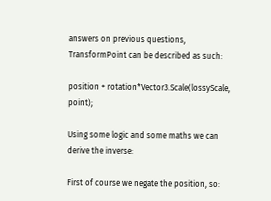answers on previous questions, TransformPoint can be described as such:

position + rotation*Vector3.Scale(lossyScale, point);

Using some logic and some maths we can derive the inverse:

First of course we negate the position, so: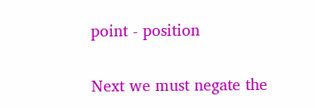point - position

Next we must negate the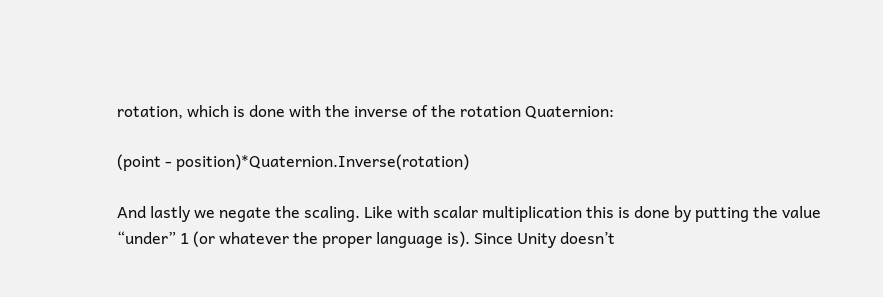rotation, which is done with the inverse of the rotation Quaternion:

(point - position)*Quaternion.Inverse(rotation)

And lastly we negate the scaling. Like with scalar multiplication this is done by putting the value “under” 1 (or whatever the proper language is). Since Unity doesn’t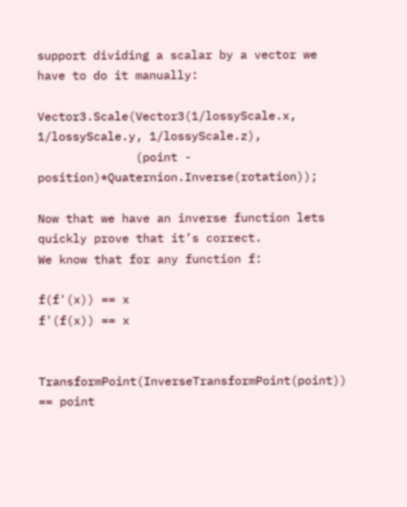support dividing a scalar by a vector we have to do it manually:

Vector3.Scale(Vector3(1/lossyScale.x, 1/lossyScale.y, 1/lossyScale.z),
              (point - position)*Quaternion.Inverse(rotation));

Now that we have an inverse function lets quickly prove that it’s correct.
We know that for any function f:

f(f'(x)) == x
f'(f(x)) == x


TransformPoint(InverseTransformPoint(point)) == point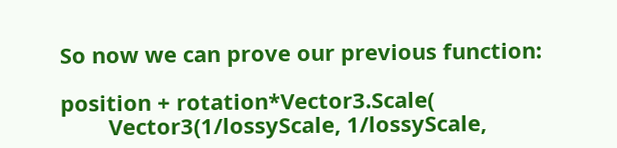So now we can prove our previous function:

position + rotation*Vector3.Scale(
        Vector3(1/lossyScale, 1/lossyScale,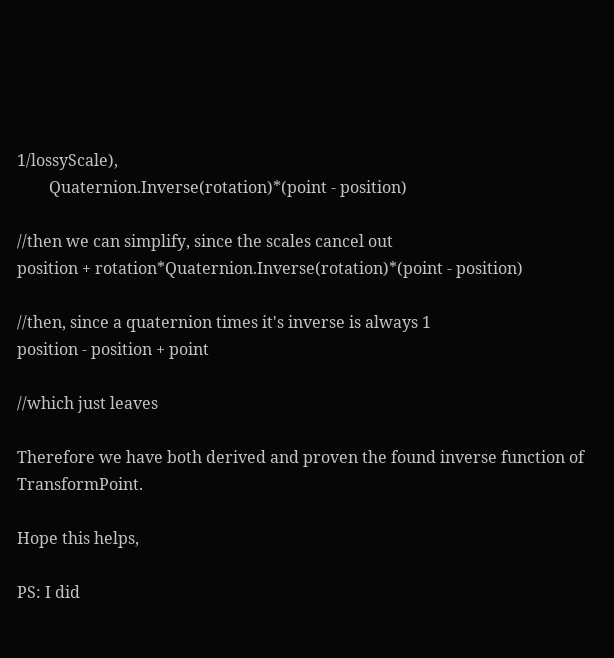1/lossyScale),
        Quaternion.Inverse(rotation)*(point - position)

//then we can simplify, since the scales cancel out
position + rotation*Quaternion.Inverse(rotation)*(point - position)

//then, since a quaternion times it's inverse is always 1
position - position + point

//which just leaves

Therefore we have both derived and proven the found inverse function of TransformPoint.

Hope this helps,

PS: I did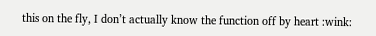this on the fly, I don’t actually know the function off by heart :wink: